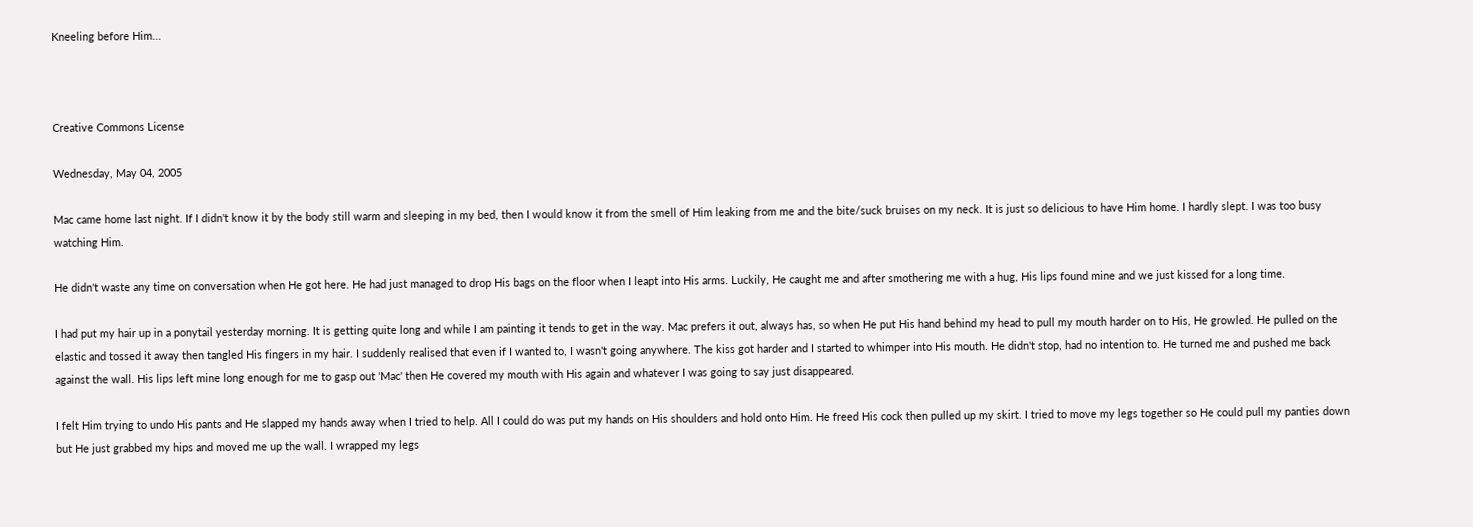Kneeling before Him...



Creative Commons License

Wednesday, May 04, 2005

Mac came home last night. If I didn't know it by the body still warm and sleeping in my bed, then I would know it from the smell of Him leaking from me and the bite/suck bruises on my neck. It is just so delicious to have Him home. I hardly slept. I was too busy watching Him.

He didn't waste any time on conversation when He got here. He had just managed to drop His bags on the floor when I leapt into His arms. Luckily, He caught me and after smothering me with a hug, His lips found mine and we just kissed for a long time.

I had put my hair up in a ponytail yesterday morning. It is getting quite long and while I am painting it tends to get in the way. Mac prefers it out, always has, so when He put His hand behind my head to pull my mouth harder on to His, He growled. He pulled on the elastic and tossed it away then tangled His fingers in my hair. I suddenly realised that even if I wanted to, I wasn't going anywhere. The kiss got harder and I started to whimper into His mouth. He didn't stop, had no intention to. He turned me and pushed me back against the wall. His lips left mine long enough for me to gasp out 'Mac' then He covered my mouth with His again and whatever I was going to say just disappeared.

I felt Him trying to undo His pants and He slapped my hands away when I tried to help. All I could do was put my hands on His shoulders and hold onto Him. He freed His cock then pulled up my skirt. I tried to move my legs together so He could pull my panties down but He just grabbed my hips and moved me up the wall. I wrapped my legs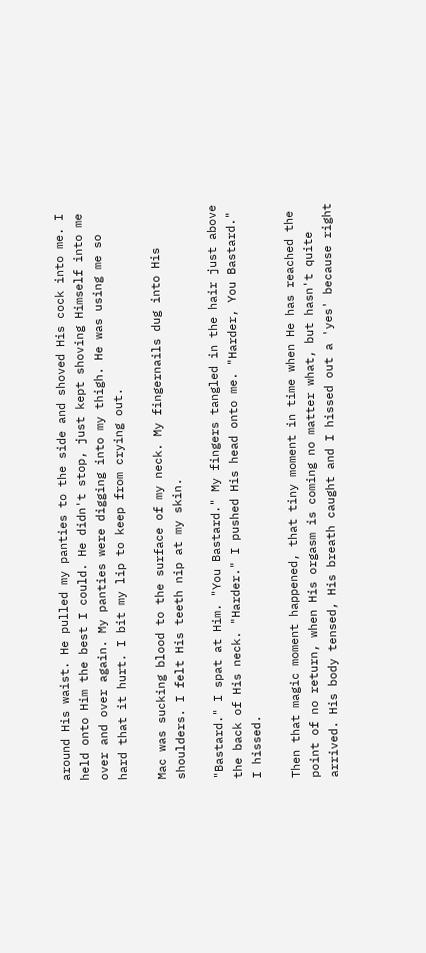around His waist. He pulled my panties to the side and shoved His cock into me. I held onto Him the best I could. He didn't stop, just kept shoving Himself into me over and over again. My panties were digging into my thigh. He was using me so hard that it hurt. I bit my lip to keep from crying out.

Mac was sucking blood to the surface of my neck. My fingernails dug into His shoulders. I felt His teeth nip at my skin.

"Bastard." I spat at Him. "You Bastard." My fingers tangled in the hair just above the back of His neck. "Harder." I pushed His head onto me. "Harder, You Bastard." I hissed.

Then that magic moment happened, that tiny moment in time when He has reached the point of no return, when His orgasm is coming no matter what, but hasn't quite arrived. His body tensed, His breath caught and I hissed out a 'yes' because right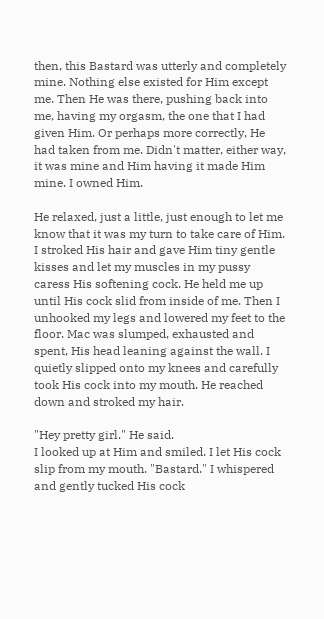then, this Bastard was utterly and completely mine. Nothing else existed for Him except me. Then He was there, pushing back into me, having my orgasm, the one that I had given Him. Or perhaps more correctly, He had taken from me. Didn't matter, either way, it was mine and Him having it made Him mine. I owned Him.

He relaxed, just a little, just enough to let me know that it was my turn to take care of Him. I stroked His hair and gave Him tiny gentle kisses and let my muscles in my pussy caress His softening cock. He held me up until His cock slid from inside of me. Then I unhooked my legs and lowered my feet to the floor. Mac was slumped, exhausted and spent, His head leaning against the wall. I quietly slipped onto my knees and carefully took His cock into my mouth. He reached down and stroked my hair.

"Hey pretty girl." He said.
I looked up at Him and smiled. I let His cock slip from my mouth. "Bastard." I whispered and gently tucked His cock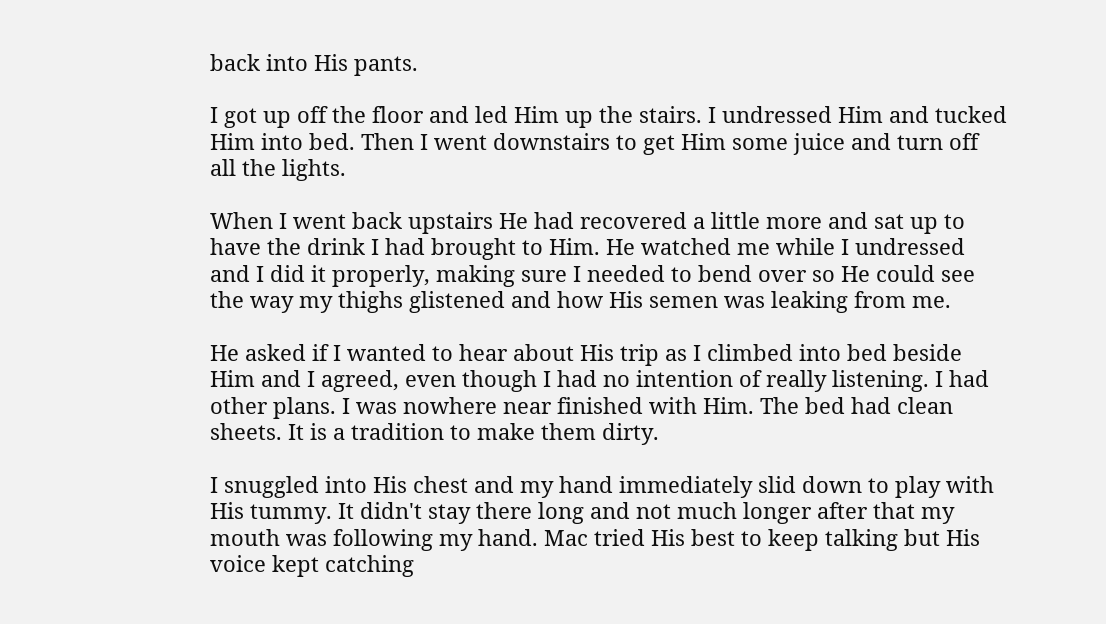back into His pants.

I got up off the floor and led Him up the stairs. I undressed Him and tucked Him into bed. Then I went downstairs to get Him some juice and turn off all the lights.

When I went back upstairs He had recovered a little more and sat up to have the drink I had brought to Him. He watched me while I undressed and I did it properly, making sure I needed to bend over so He could see the way my thighs glistened and how His semen was leaking from me.

He asked if I wanted to hear about His trip as I climbed into bed beside Him and I agreed, even though I had no intention of really listening. I had other plans. I was nowhere near finished with Him. The bed had clean sheets. It is a tradition to make them dirty.

I snuggled into His chest and my hand immediately slid down to play with His tummy. It didn't stay there long and not much longer after that my mouth was following my hand. Mac tried His best to keep talking but His voice kept catching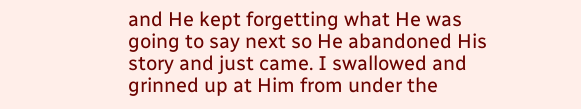and He kept forgetting what He was going to say next so He abandoned His story and just came. I swallowed and grinned up at Him from under the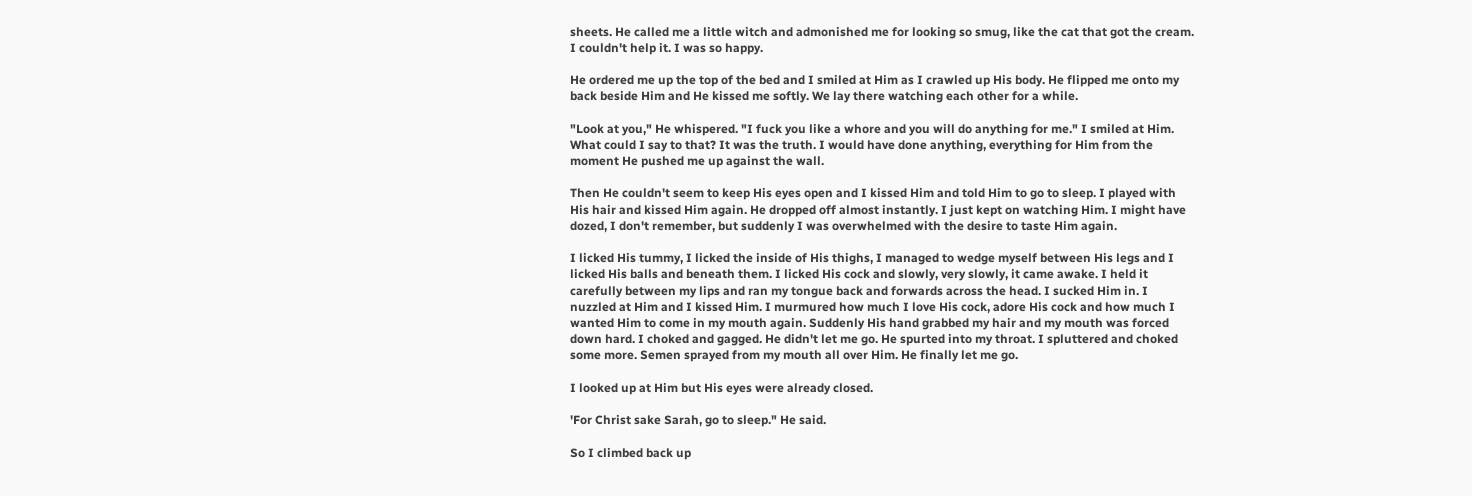sheets. He called me a little witch and admonished me for looking so smug, like the cat that got the cream. I couldn't help it. I was so happy.

He ordered me up the top of the bed and I smiled at Him as I crawled up His body. He flipped me onto my back beside Him and He kissed me softly. We lay there watching each other for a while.

"Look at you," He whispered. "I fuck you like a whore and you will do anything for me." I smiled at Him. What could I say to that? It was the truth. I would have done anything, everything for Him from the moment He pushed me up against the wall.

Then He couldn't seem to keep His eyes open and I kissed Him and told Him to go to sleep. I played with His hair and kissed Him again. He dropped off almost instantly. I just kept on watching Him. I might have dozed, I don't remember, but suddenly I was overwhelmed with the desire to taste Him again.

I licked His tummy, I licked the inside of His thighs, I managed to wedge myself between His legs and I licked His balls and beneath them. I licked His cock and slowly, very slowly, it came awake. I held it carefully between my lips and ran my tongue back and forwards across the head. I sucked Him in. I nuzzled at Him and I kissed Him. I murmured how much I love His cock, adore His cock and how much I wanted Him to come in my mouth again. Suddenly His hand grabbed my hair and my mouth was forced down hard. I choked and gagged. He didn't let me go. He spurted into my throat. I spluttered and choked some more. Semen sprayed from my mouth all over Him. He finally let me go.

I looked up at Him but His eyes were already closed.

'For Christ sake Sarah, go to sleep." He said.

So I climbed back up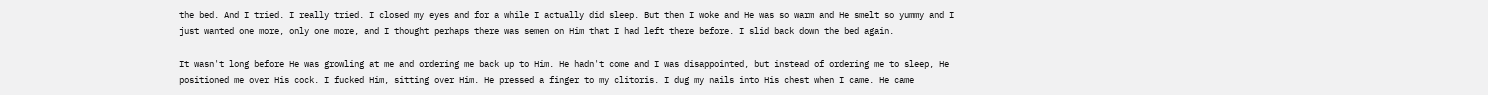the bed. And I tried. I really tried. I closed my eyes and for a while I actually did sleep. But then I woke and He was so warm and He smelt so yummy and I just wanted one more, only one more, and I thought perhaps there was semen on Him that I had left there before. I slid back down the bed again.

It wasn't long before He was growling at me and ordering me back up to Him. He hadn't come and I was disappointed, but instead of ordering me to sleep, He positioned me over His cock. I fucked Him, sitting over Him. He pressed a finger to my clitoris. I dug my nails into His chest when I came. He came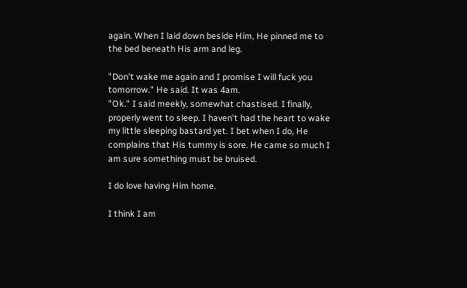again. When I laid down beside Him, He pinned me to the bed beneath His arm and leg.

"Don't wake me again and I promise I will fuck you tomorrow." He said. It was 4am.
"Ok." I said meekly, somewhat chastised. I finally, properly went to sleep. I haven't had the heart to wake my little sleeping bastard yet. I bet when I do, He complains that His tummy is sore. He came so much I am sure something must be bruised.

I do love having Him home.

I think I am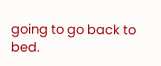going to go back to bed.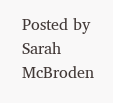Posted by Sarah McBroden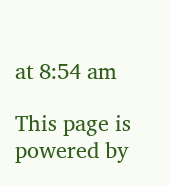at 8:54 am

This page is powered by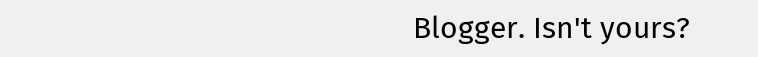Blogger. Isn't yours?